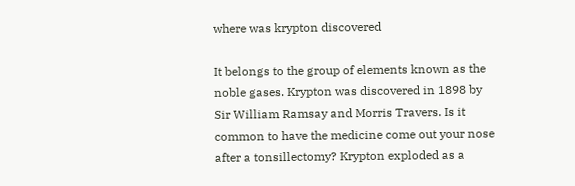where was krypton discovered

It belongs to the group of elements known as the noble gases. Krypton was discovered in 1898 by Sir William Ramsay and Morris Travers. Is it common to have the medicine come out your nose after a tonsillectomy? Krypton exploded as a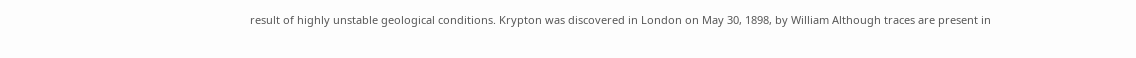result of highly unstable geological conditions. Krypton was discovered in London on May 30, 1898, by William Although traces are present in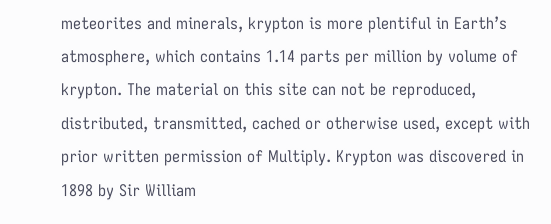meteorites and minerals, krypton is more plentiful in Earth’s atmosphere, which contains 1.14 parts per million by volume of krypton. The material on this site can not be reproduced, distributed, transmitted, cached or otherwise used, except with prior written permission of Multiply. Krypton was discovered in 1898 by Sir William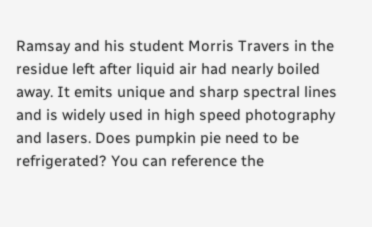Ramsay and his student Morris Travers in the residue left after liquid air had nearly boiled away. It emits unique and sharp spectral lines and is widely used in high speed photography and lasers. Does pumpkin pie need to be refrigerated? You can reference the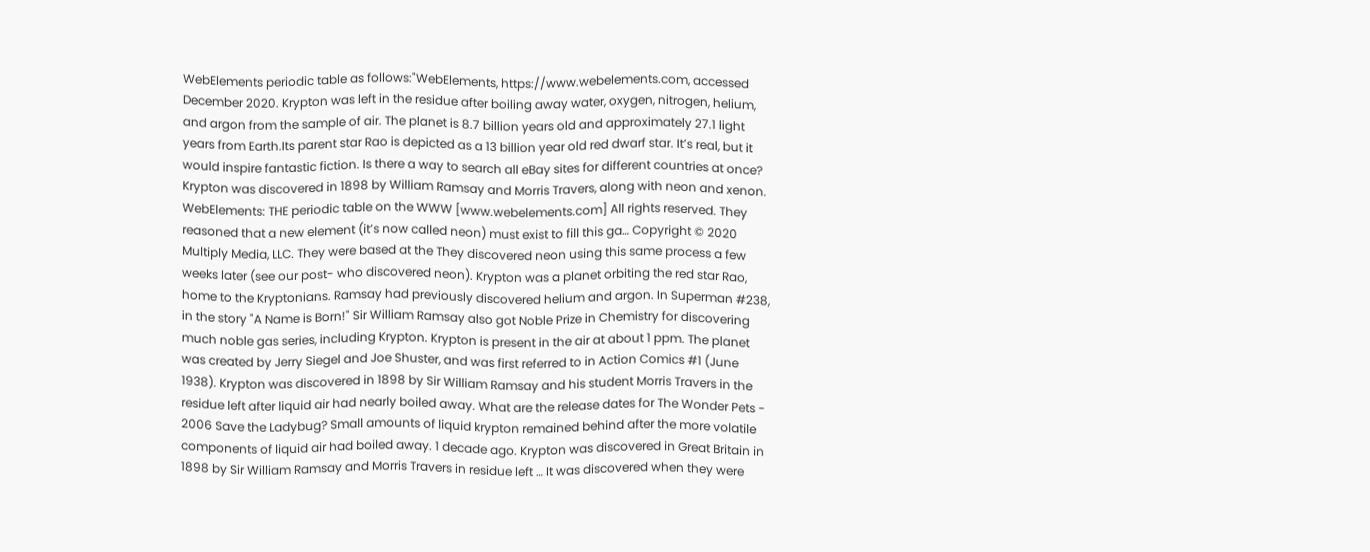WebElements periodic table as follows:"WebElements, https://www.webelements.com, accessed December 2020. Krypton was left in the residue after boiling away water, oxygen, nitrogen, helium, and argon from the sample of air. The planet is 8.7 billion years old and approximately 27.1 light years from Earth.Its parent star Rao is depicted as a 13 billion year old red dwarf star. It’s real, but it would inspire fantastic fiction. Is there a way to search all eBay sites for different countries at once? Krypton was discovered in 1898 by William Ramsay and Morris Travers, along with neon and xenon. WebElements: THE periodic table on the WWW [www.webelements.com] All rights reserved. They reasoned that a new element (it’s now called neon) must exist to fill this ga… Copyright © 2020 Multiply Media, LLC. They were based at the They discovered neon using this same process a few weeks later (see our post- who discovered neon). Krypton was a planet orbiting the red star Rao, home to the Kryptonians. Ramsay had previously discovered helium and argon. In Superman #238, in the story "A Name is Born!" Sir William Ramsay also got Noble Prize in Chemistry for discovering much noble gas series, including Krypton. Krypton is present in the air at about 1 ppm. The planet was created by Jerry Siegel and Joe Shuster, and was first referred to in Action Comics #1 (June 1938). Krypton was discovered in 1898 by Sir William Ramsay and his student Morris Travers in the residue left after liquid air had nearly boiled away. What are the release dates for The Wonder Pets - 2006 Save the Ladybug? Small amounts of liquid krypton remained behind after the more volatile components of liquid air had boiled away. 1 decade ago. Krypton was discovered in Great Britain in 1898 by Sir William Ramsay and Morris Travers in residue left … It was discovered when they were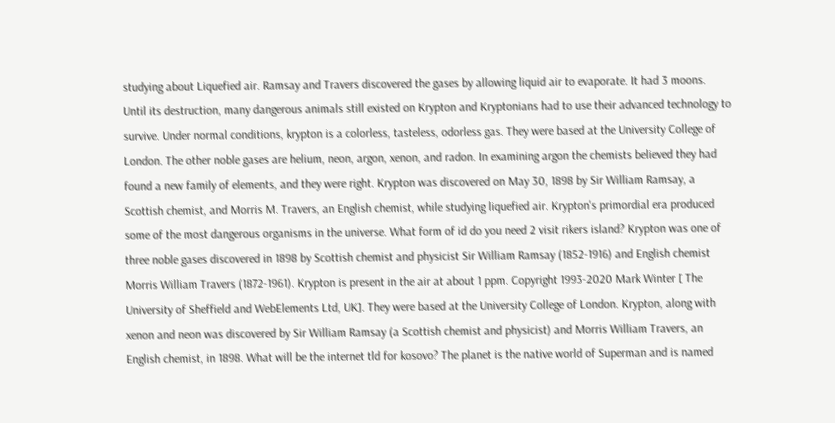studying about Liquefied air. Ramsay and Travers discovered the gases by allowing liquid air to evaporate. It had 3 moons. Until its destruction, many dangerous animals still existed on Krypton and Kryptonians had to use their advanced technology to survive. Under normal conditions, krypton is a colorless, tasteless, odorless gas. They were based at the University College of London. The other noble gases are helium, neon, argon, xenon, and radon. In examining argon the chemists believed they had found a new family of elements, and they were right. Krypton was discovered on May 30, 1898 by Sir William Ramsay, a Scottish chemist, and Morris M. Travers, an English chemist, while studying liquefied air. Krypton's primordial era produced some of the most dangerous organisms in the universe. What form of id do you need 2 visit rikers island? Krypton was one of three noble gases discovered in 1898 by Scottish chemist and physicist Sir William Ramsay (1852-1916) and English chemist Morris William Travers (1872-1961). Krypton is present in the air at about 1 ppm. Copyright 1993-2020 Mark Winter [ The University of Sheffield and WebElements Ltd, UK]. They were based at the University College of London. Krypton, along with xenon and neon was discovered by Sir William Ramsay (a Scottish chemist and physicist) and Morris William Travers, an English chemist, in 1898. What will be the internet tld for kosovo? The planet is the native world of Superman and is named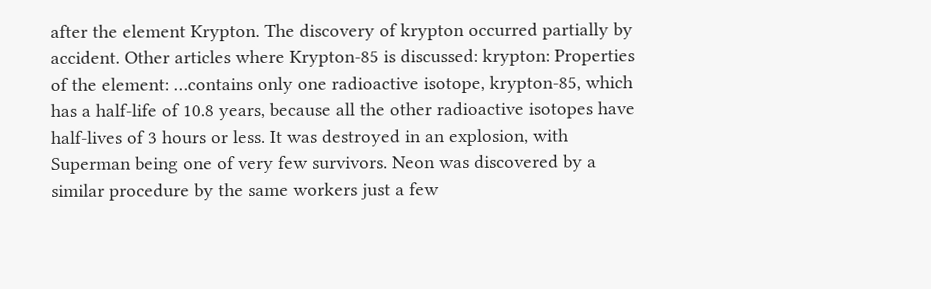after the element Krypton. The discovery of krypton occurred partially by accident. Other articles where Krypton-85 is discussed: krypton: Properties of the element: …contains only one radioactive isotope, krypton-85, which has a half-life of 10.8 years, because all the other radioactive isotopes have half-lives of 3 hours or less. It was destroyed in an explosion, with Superman being one of very few survivors. Neon was discovered by a similar procedure by the same workers just a few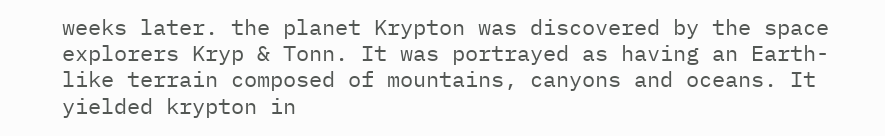weeks later. the planet Krypton was discovered by the space explorers Kryp & Tonn. It was portrayed as having an Earth-like terrain composed of mountains, canyons and oceans. It yielded krypton in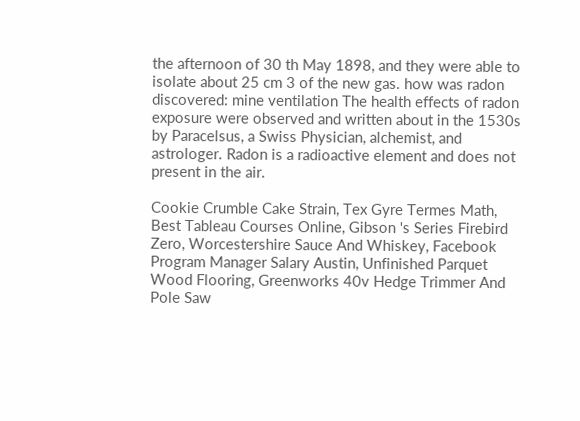the afternoon of 30 th May 1898, and they were able to isolate about 25 cm 3 of the new gas. how was radon discovered: mine ventilation The health effects of radon exposure were observed and written about in the 1530s by Paracelsus, a Swiss Physician, alchemist, and astrologer. Radon is a radioactive element and does not present in the air.

Cookie Crumble Cake Strain, Tex Gyre Termes Math, Best Tableau Courses Online, Gibson 's Series Firebird Zero, Worcestershire Sauce And Whiskey, Facebook Program Manager Salary Austin, Unfinished Parquet Wood Flooring, Greenworks 40v Hedge Trimmer And Pole Saw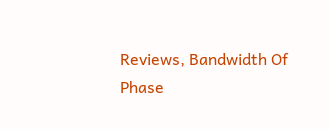Reviews, Bandwidth Of Phase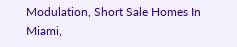Modulation, Short Sale Homes In Miami,